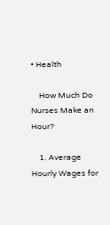• Health

    How Much Do Nurses Make an Hour?

    1. Average Hourly Wages for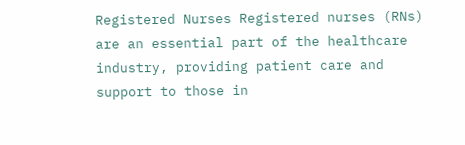Registered Nurses Registered nurses (RNs) are an essential part of the healthcare industry, providing patient care and support to those in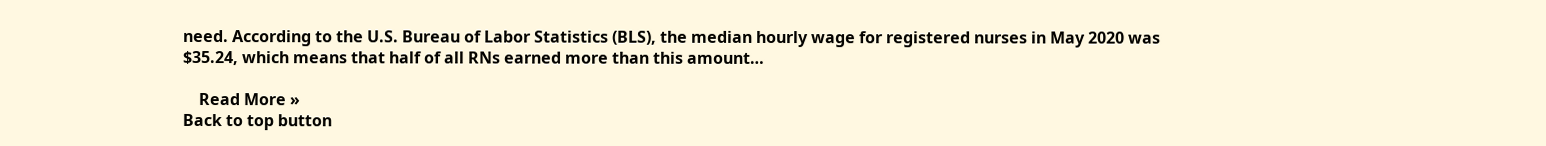need. According to the U.S. Bureau of Labor Statistics (BLS), the median hourly wage for registered nurses in May 2020 was $35.24, which means that half of all RNs earned more than this amount…

    Read More »
Back to top button